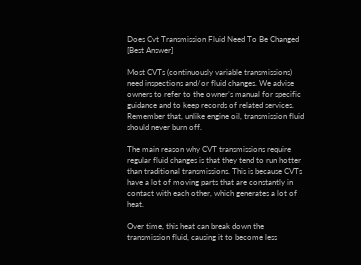Does Cvt Transmission Fluid Need To Be Changed [Best Answer]

Most CVTs (continuously variable transmissions) need inspections and/or fluid changes. We advise owners to refer to the owner’s manual for specific guidance and to keep records of related services. Remember that, unlike engine oil, transmission fluid should never burn off.

The main reason why CVT transmissions require regular fluid changes is that they tend to run hotter than traditional transmissions. This is because CVTs have a lot of moving parts that are constantly in contact with each other, which generates a lot of heat.

Over time, this heat can break down the transmission fluid, causing it to become less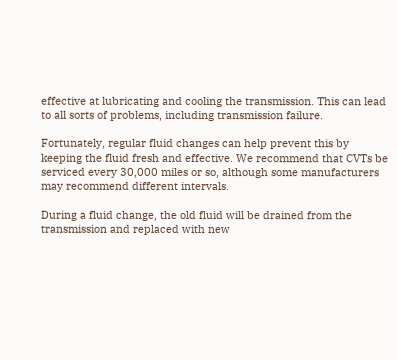effective at lubricating and cooling the transmission. This can lead to all sorts of problems, including transmission failure.

Fortunately, regular fluid changes can help prevent this by keeping the fluid fresh and effective. We recommend that CVTs be serviced every 30,000 miles or so, although some manufacturers may recommend different intervals.

During a fluid change, the old fluid will be drained from the transmission and replaced with new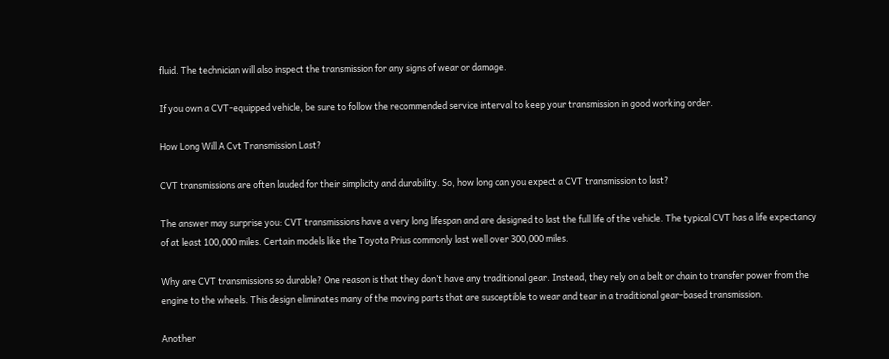fluid. The technician will also inspect the transmission for any signs of wear or damage.

If you own a CVT-equipped vehicle, be sure to follow the recommended service interval to keep your transmission in good working order.

How Long Will A Cvt Transmission Last?

CVT transmissions are often lauded for their simplicity and durability. So, how long can you expect a CVT transmission to last?

The answer may surprise you: CVT transmissions have a very long lifespan and are designed to last the full life of the vehicle. The typical CVT has a life expectancy of at least 100,000 miles. Certain models like the Toyota Prius commonly last well over 300,000 miles.

Why are CVT transmissions so durable? One reason is that they don’t have any traditional gear. Instead, they rely on a belt or chain to transfer power from the engine to the wheels. This design eliminates many of the moving parts that are susceptible to wear and tear in a traditional gear-based transmission.

Another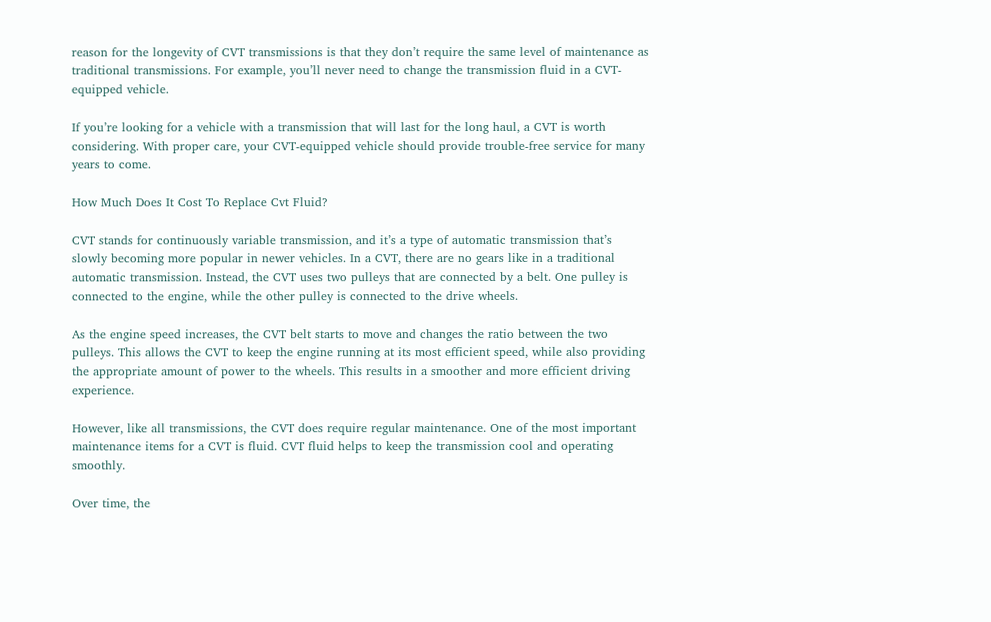reason for the longevity of CVT transmissions is that they don’t require the same level of maintenance as traditional transmissions. For example, you’ll never need to change the transmission fluid in a CVT-equipped vehicle.

If you’re looking for a vehicle with a transmission that will last for the long haul, a CVT is worth considering. With proper care, your CVT-equipped vehicle should provide trouble-free service for many years to come.

How Much Does It Cost To Replace Cvt Fluid?

CVT stands for continuously variable transmission, and it’s a type of automatic transmission that’s slowly becoming more popular in newer vehicles. In a CVT, there are no gears like in a traditional automatic transmission. Instead, the CVT uses two pulleys that are connected by a belt. One pulley is connected to the engine, while the other pulley is connected to the drive wheels.

As the engine speed increases, the CVT belt starts to move and changes the ratio between the two pulleys. This allows the CVT to keep the engine running at its most efficient speed, while also providing the appropriate amount of power to the wheels. This results in a smoother and more efficient driving experience.

However, like all transmissions, the CVT does require regular maintenance. One of the most important maintenance items for a CVT is fluid. CVT fluid helps to keep the transmission cool and operating smoothly.

Over time, the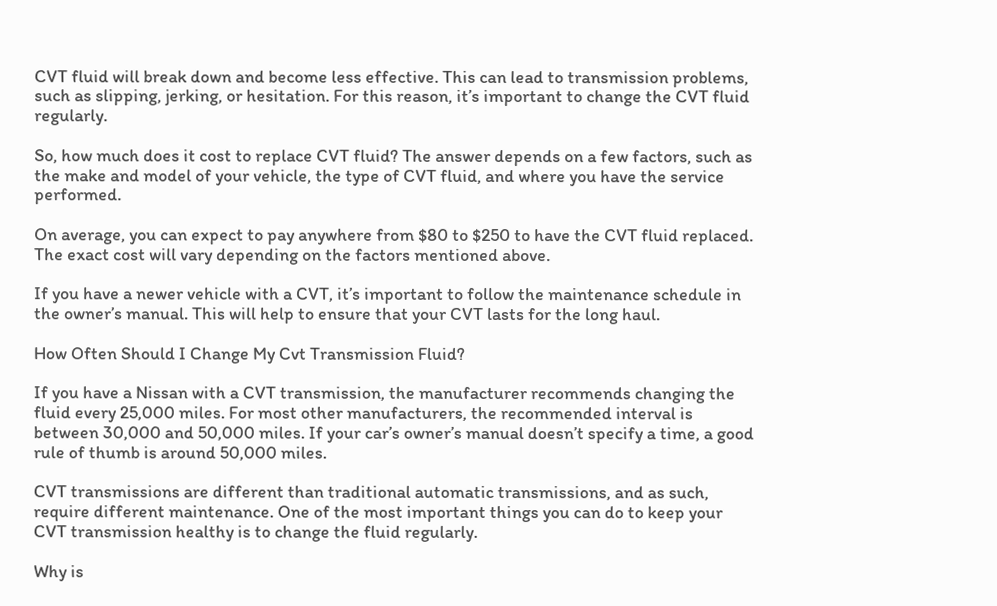CVT fluid will break down and become less effective. This can lead to transmission problems, such as slipping, jerking, or hesitation. For this reason, it’s important to change the CVT fluid regularly.

So, how much does it cost to replace CVT fluid? The answer depends on a few factors, such as the make and model of your vehicle, the type of CVT fluid, and where you have the service performed.

On average, you can expect to pay anywhere from $80 to $250 to have the CVT fluid replaced. The exact cost will vary depending on the factors mentioned above.

If you have a newer vehicle with a CVT, it’s important to follow the maintenance schedule in the owner’s manual. This will help to ensure that your CVT lasts for the long haul.

How Often Should I Change My Cvt Transmission Fluid?

If you have a Nissan with a CVT transmission, the manufacturer recommends changing the fluid every 25,000 miles. For most other manufacturers, the recommended interval is between 30,000 and 50,000 miles. If your car’s owner’s manual doesn’t specify a time, a good rule of thumb is around 50,000 miles.

CVT transmissions are different than traditional automatic transmissions, and as such, require different maintenance. One of the most important things you can do to keep your CVT transmission healthy is to change the fluid regularly.

Why is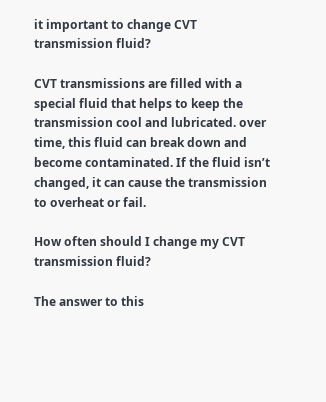it important to change CVT transmission fluid?

CVT transmissions are filled with a special fluid that helps to keep the transmission cool and lubricated. over time, this fluid can break down and become contaminated. If the fluid isn’t changed, it can cause the transmission to overheat or fail.

How often should I change my CVT transmission fluid?

The answer to this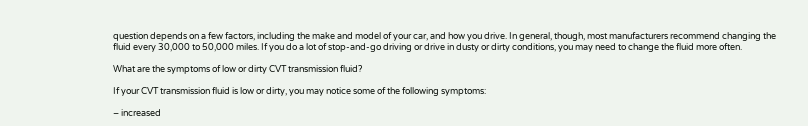question depends on a few factors, including the make and model of your car, and how you drive. In general, though, most manufacturers recommend changing the fluid every 30,000 to 50,000 miles. If you do a lot of stop-and-go driving or drive in dusty or dirty conditions, you may need to change the fluid more often.

What are the symptoms of low or dirty CVT transmission fluid?

If your CVT transmission fluid is low or dirty, you may notice some of the following symptoms:

– increased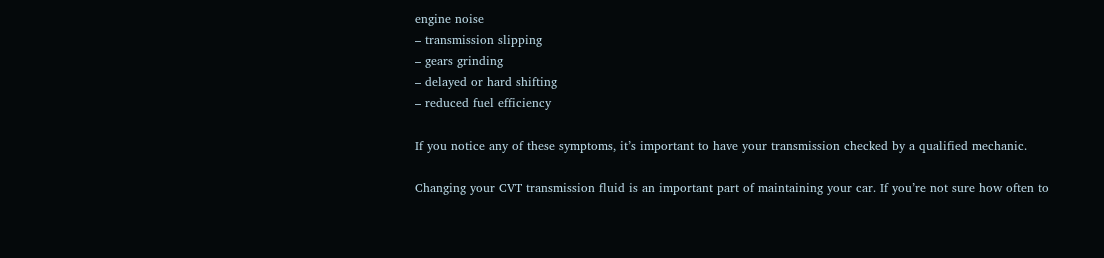engine noise
– transmission slipping
– gears grinding
– delayed or hard shifting
– reduced fuel efficiency

If you notice any of these symptoms, it’s important to have your transmission checked by a qualified mechanic.

Changing your CVT transmission fluid is an important part of maintaining your car. If you’re not sure how often to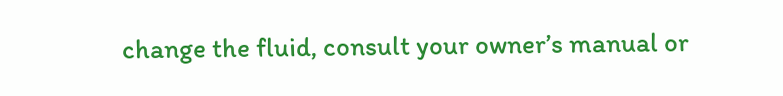change the fluid, consult your owner’s manual or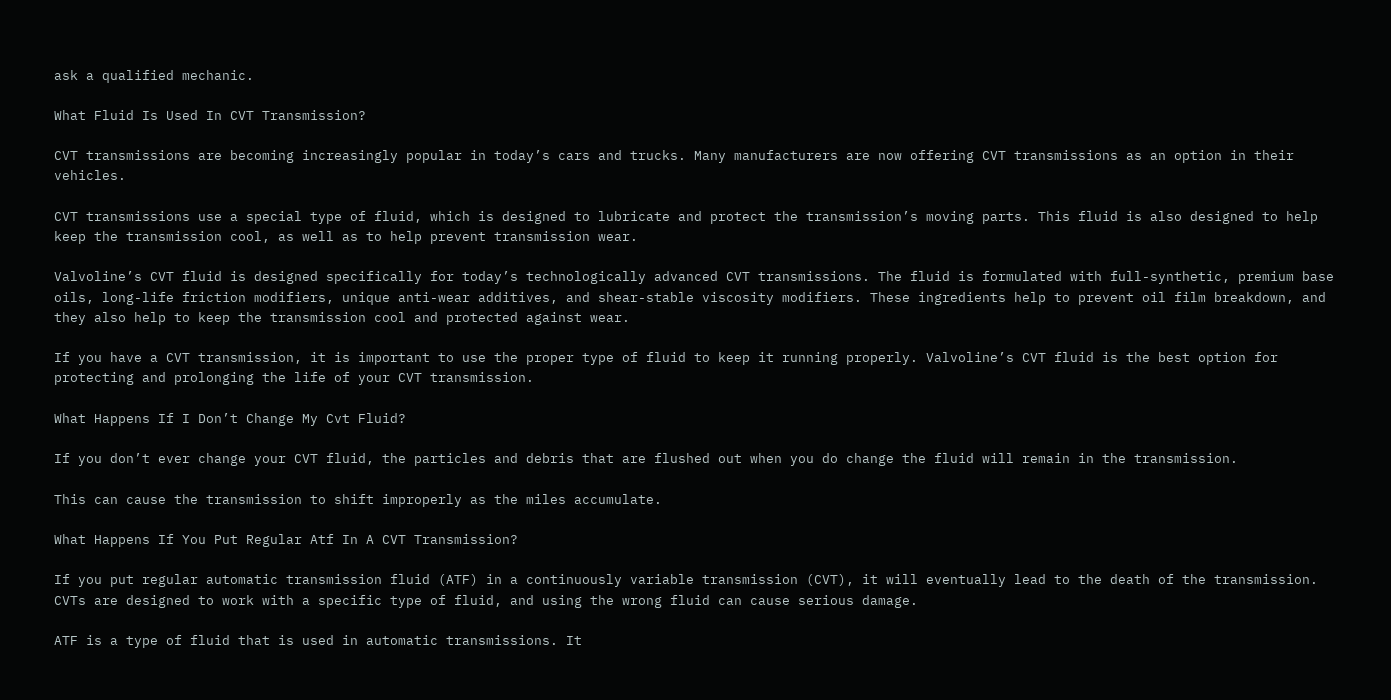ask a qualified mechanic.

What Fluid Is Used In CVT Transmission?

CVT transmissions are becoming increasingly popular in today’s cars and trucks. Many manufacturers are now offering CVT transmissions as an option in their vehicles.

CVT transmissions use a special type of fluid, which is designed to lubricate and protect the transmission’s moving parts. This fluid is also designed to help keep the transmission cool, as well as to help prevent transmission wear.

Valvoline’s CVT fluid is designed specifically for today’s technologically advanced CVT transmissions. The fluid is formulated with full-synthetic, premium base oils, long-life friction modifiers, unique anti-wear additives, and shear-stable viscosity modifiers. These ingredients help to prevent oil film breakdown, and they also help to keep the transmission cool and protected against wear.

If you have a CVT transmission, it is important to use the proper type of fluid to keep it running properly. Valvoline’s CVT fluid is the best option for protecting and prolonging the life of your CVT transmission.

What Happens If I Don’t Change My Cvt Fluid?

If you don’t ever change your CVT fluid, the particles and debris that are flushed out when you do change the fluid will remain in the transmission.

This can cause the transmission to shift improperly as the miles accumulate.

What Happens If You Put Regular Atf In A CVT Transmission?

If you put regular automatic transmission fluid (ATF) in a continuously variable transmission (CVT), it will eventually lead to the death of the transmission. CVTs are designed to work with a specific type of fluid, and using the wrong fluid can cause serious damage.

ATF is a type of fluid that is used in automatic transmissions. It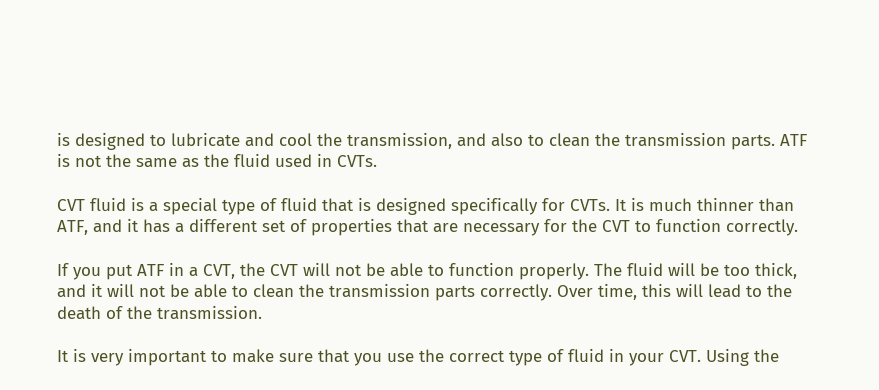is designed to lubricate and cool the transmission, and also to clean the transmission parts. ATF is not the same as the fluid used in CVTs.

CVT fluid is a special type of fluid that is designed specifically for CVTs. It is much thinner than ATF, and it has a different set of properties that are necessary for the CVT to function correctly.

If you put ATF in a CVT, the CVT will not be able to function properly. The fluid will be too thick, and it will not be able to clean the transmission parts correctly. Over time, this will lead to the death of the transmission.

It is very important to make sure that you use the correct type of fluid in your CVT. Using the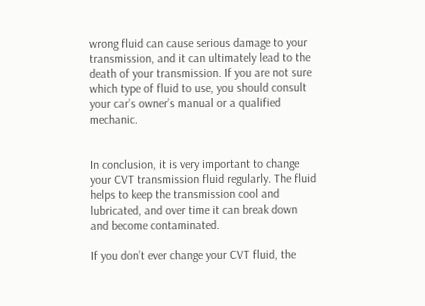wrong fluid can cause serious damage to your transmission, and it can ultimately lead to the death of your transmission. If you are not sure which type of fluid to use, you should consult your car’s owner’s manual or a qualified mechanic.


In conclusion, it is very important to change your CVT transmission fluid regularly. The fluid helps to keep the transmission cool and lubricated, and over time it can break down and become contaminated.

If you don’t ever change your CVT fluid, the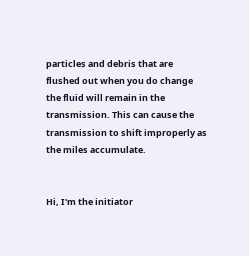particles and debris that are flushed out when you do change the fluid will remain in the transmission. This can cause the transmission to shift improperly as the miles accumulate.


Hi, I'm the initiator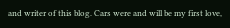and writer of this blog. Cars were and will be my first love,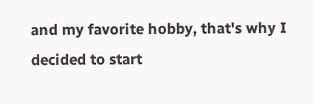and my favorite hobby, that's why I decided to start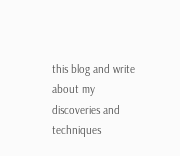this blog and write about my discoveries and techniques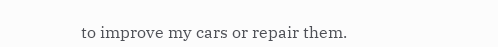to improve my cars or repair them.